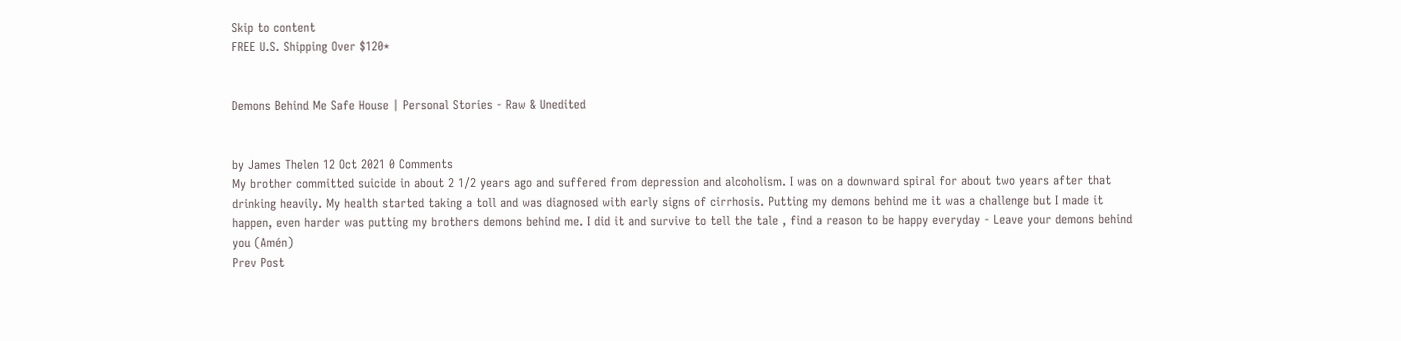Skip to content
FREE U.S. Shipping Over $120*


Demons Behind Me Safe House | Personal Stories - Raw & Unedited


by James Thelen 12 Oct 2021 0 Comments
My brother committed suicide in about 2 1/2 years ago and suffered from depression and alcoholism. I was on a downward spiral for about two years after that drinking heavily. My health started taking a toll and was diagnosed with early signs of cirrhosis. Putting my demons behind me it was a challenge but I made it happen, even harder was putting my brothers demons behind me. I did it and survive to tell the tale , find a reason to be happy everyday - Leave your demons behind you (Amén)
Prev Post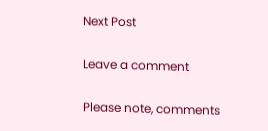Next Post

Leave a comment

Please note, comments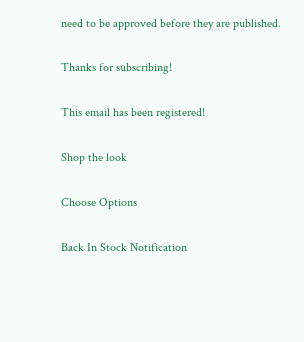need to be approved before they are published.

Thanks for subscribing!

This email has been registered!

Shop the look

Choose Options

Back In Stock Notification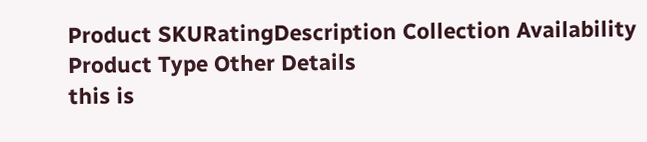Product SKURatingDescription Collection Availability Product Type Other Details
this is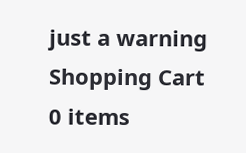just a warning
Shopping Cart
0 items